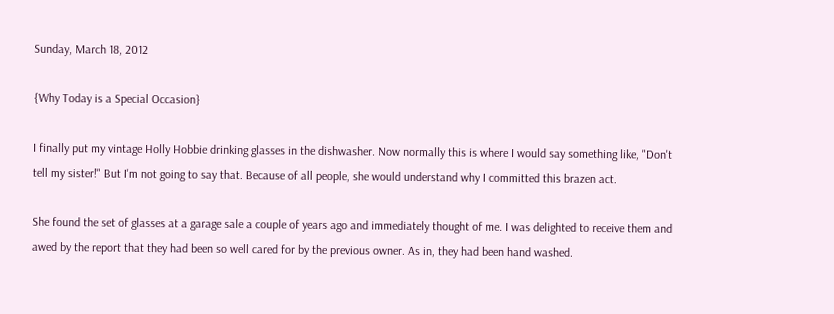Sunday, March 18, 2012

{Why Today is a Special Occasion}

I finally put my vintage Holly Hobbie drinking glasses in the dishwasher. Now normally this is where I would say something like, "Don't tell my sister!" But I'm not going to say that. Because of all people, she would understand why I committed this brazen act.

She found the set of glasses at a garage sale a couple of years ago and immediately thought of me. I was delighted to receive them and awed by the report that they had been so well cared for by the previous owner. As in, they had been hand washed.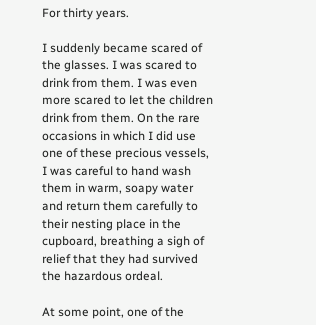For thirty years.

I suddenly became scared of the glasses. I was scared to drink from them. I was even more scared to let the children drink from them. On the rare occasions in which I did use one of these precious vessels, I was careful to hand wash them in warm, soapy water and return them carefully to their nesting place in the cupboard, breathing a sigh of relief that they had survived the hazardous ordeal.

At some point, one of the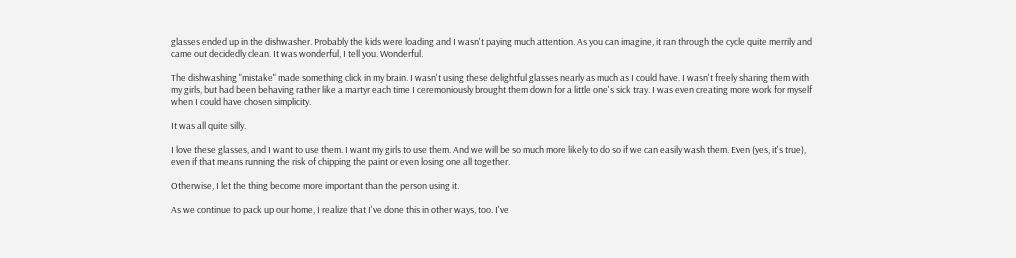glasses ended up in the dishwasher. Probably the kids were loading and I wasn't paying much attention. As you can imagine, it ran through the cycle quite merrily and came out decidedly clean. It was wonderful, I tell you. Wonderful.

The dishwashing "mistake" made something click in my brain. I wasn't using these delightful glasses nearly as much as I could have. I wasn't freely sharing them with my girls, but had been behaving rather like a martyr each time I ceremoniously brought them down for a little one's sick tray. I was even creating more work for myself when I could have chosen simplicity.

It was all quite silly.

I love these glasses, and I want to use them. I want my girls to use them. And we will be so much more likely to do so if we can easily wash them. Even (yes, it's true), even if that means running the risk of chipping the paint or even losing one all together.

Otherwise, I let the thing become more important than the person using it.

As we continue to pack up our home, I realize that I've done this in other ways, too. I've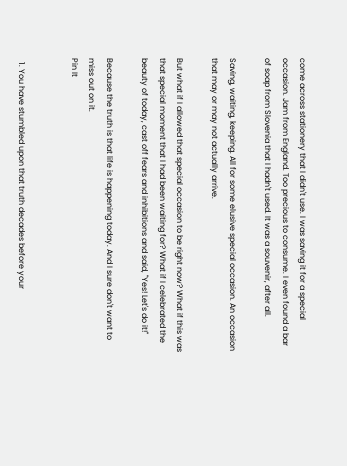come across stationery that I didn't use. I was saving it for a special occasion. Jam from England. Too precious to consume. I even found a bar of soap from Slovenia that I hadn't used. It was a souvenir, after all.

Saving, waiting, keeping. All for some elusive special occasion. An occasion that may or may not actually arrive.

But what if I allowed that special occasion to be right now? What if this was that special moment that I had been waiting for? What if I celebrated the beauty of today, cast off fears and inhibitions and said, "Yes! Let's do it!"

Because the truth is that life is happening today. And I sure don't want to miss out on it.
Pin It


  1. You have stumbled upon that truth decades before your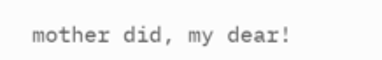mother did, my dear!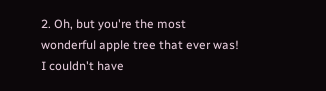2. Oh, but you're the most wonderful apple tree that ever was! I couldn't have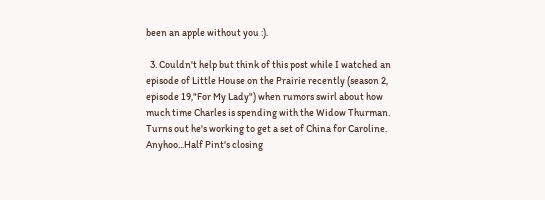been an apple without you :).

  3. Couldn't help but think of this post while I watched an episode of Little House on the Prairie recently (season 2, episode 19,"For My Lady") when rumors swirl about how much time Charles is spending with the Widow Thurman. Turns out he's working to get a set of China for Caroline. Anyhoo...Half Pint's closing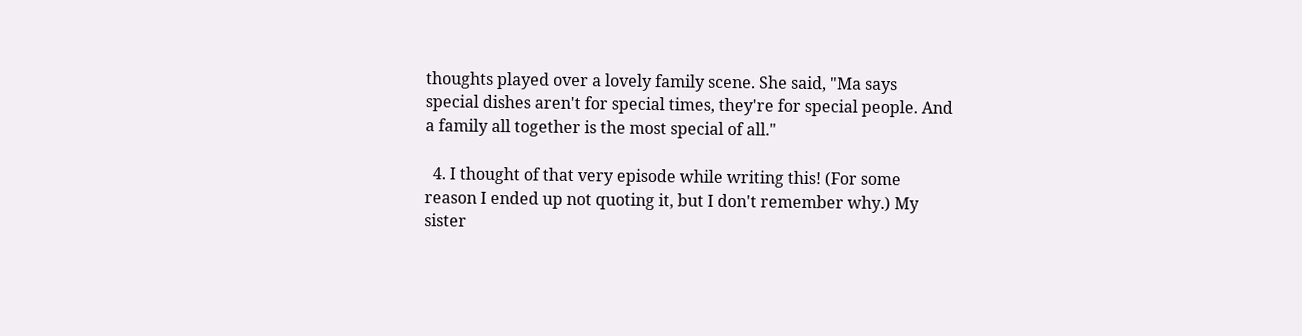thoughts played over a lovely family scene. She said, "Ma says special dishes aren't for special times, they're for special people. And a family all together is the most special of all."

  4. I thought of that very episode while writing this! (For some reason I ended up not quoting it, but I don't remember why.) My sister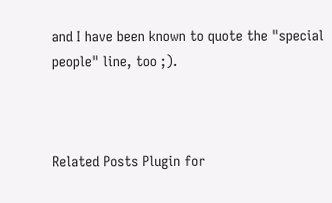and I have been known to quote the "special people" line, too ;).



Related Posts Plugin for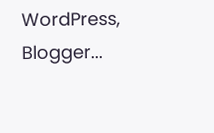WordPress, Blogger...